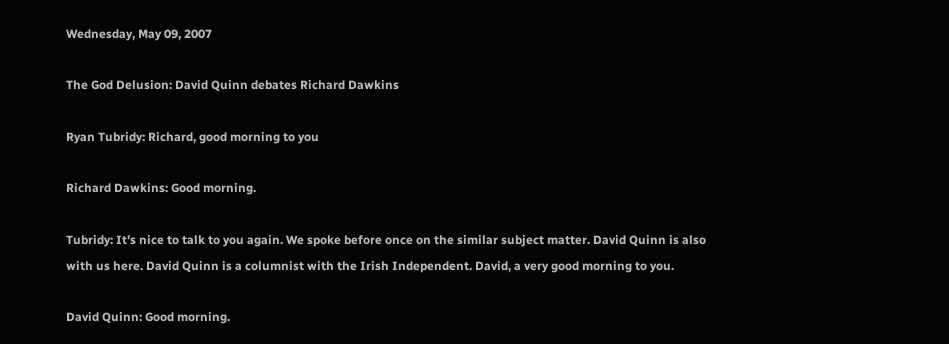Wednesday, May 09, 2007

The God Delusion: David Quinn debates Richard Dawkins

Ryan Tubridy: Richard, good morning to you

Richard Dawkins: Good morning.

Tubridy: It’s nice to talk to you again. We spoke before once on the similar subject matter. David Quinn is also with us here. David Quinn is a columnist with the Irish Independent. David, a very good morning to you.

David Quinn: Good morning.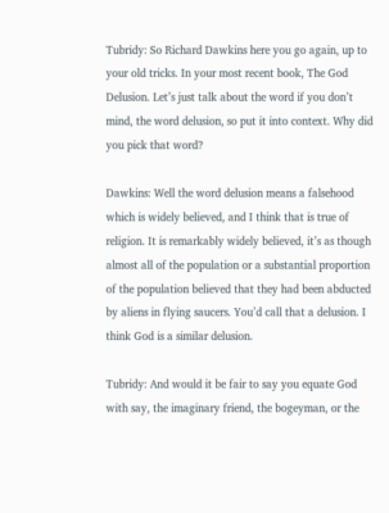Tubridy: So Richard Dawkins here you go again, up to your old tricks. In your most recent book, The God Delusion. Let’s just talk about the word if you don’t mind, the word delusion, so put it into context. Why did you pick that word?

Dawkins: Well the word delusion means a falsehood which is widely believed, and I think that is true of religion. It is remarkably widely believed, it’s as though almost all of the population or a substantial proportion of the population believed that they had been abducted by aliens in flying saucers. You’d call that a delusion. I think God is a similar delusion.

Tubridy: And would it be fair to say you equate God with say, the imaginary friend, the bogeyman, or the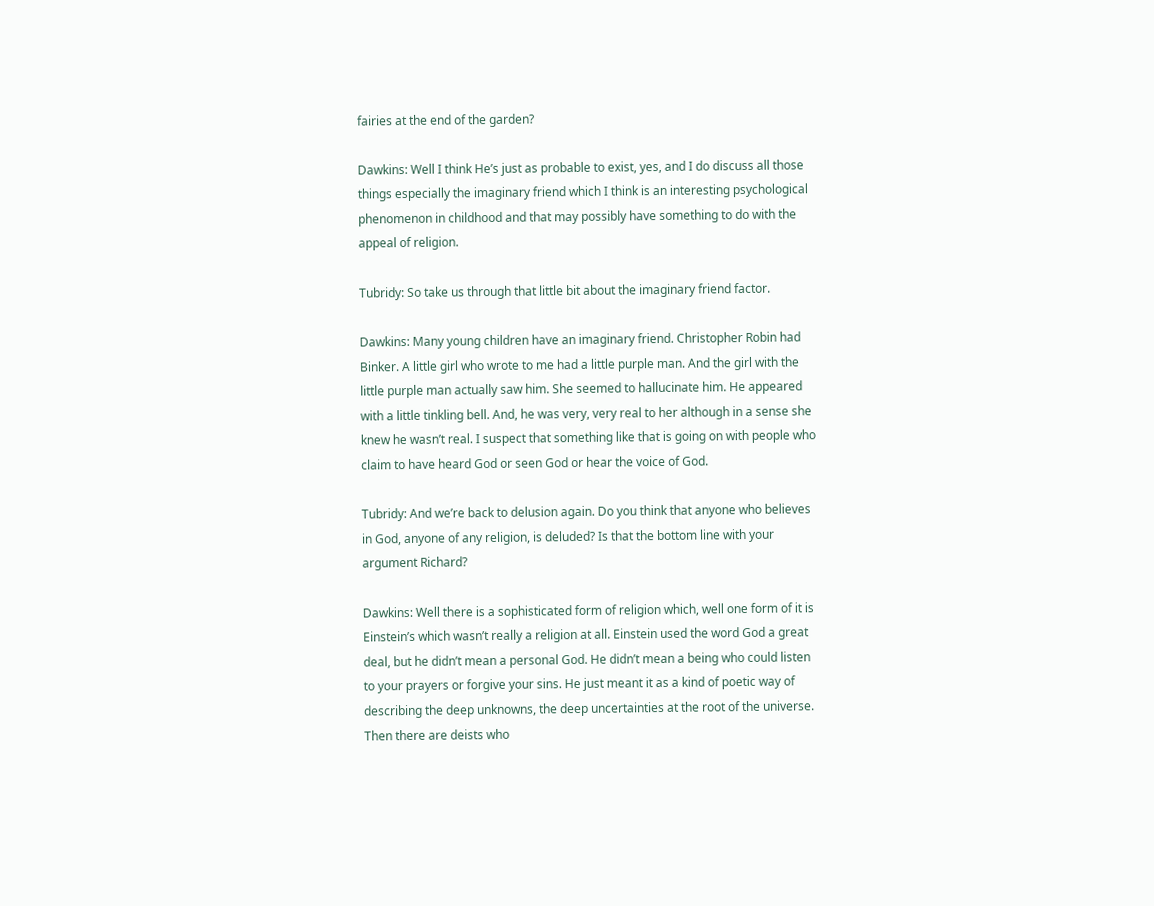fairies at the end of the garden?

Dawkins: Well I think He’s just as probable to exist, yes, and I do discuss all those things especially the imaginary friend which I think is an interesting psychological phenomenon in childhood and that may possibly have something to do with the appeal of religion.

Tubridy: So take us through that little bit about the imaginary friend factor.

Dawkins: Many young children have an imaginary friend. Christopher Robin had Binker. A little girl who wrote to me had a little purple man. And the girl with the little purple man actually saw him. She seemed to hallucinate him. He appeared with a little tinkling bell. And, he was very, very real to her although in a sense she knew he wasn’t real. I suspect that something like that is going on with people who claim to have heard God or seen God or hear the voice of God.

Tubridy: And we’re back to delusion again. Do you think that anyone who believes in God, anyone of any religion, is deluded? Is that the bottom line with your argument Richard?

Dawkins: Well there is a sophisticated form of religion which, well one form of it is Einstein’s which wasn’t really a religion at all. Einstein used the word God a great deal, but he didn’t mean a personal God. He didn’t mean a being who could listen to your prayers or forgive your sins. He just meant it as a kind of poetic way of describing the deep unknowns, the deep uncertainties at the root of the universe. Then there are deists who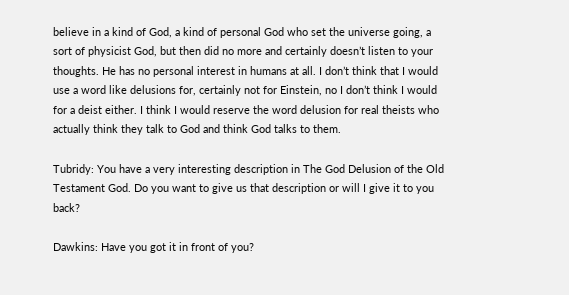believe in a kind of God, a kind of personal God who set the universe going, a sort of physicist God, but then did no more and certainly doesn’t listen to your thoughts. He has no personal interest in humans at all. I don’t think that I would use a word like delusions for, certainly not for Einstein, no I don’t think I would for a deist either. I think I would reserve the word delusion for real theists who actually think they talk to God and think God talks to them.

Tubridy: You have a very interesting description in The God Delusion of the Old Testament God. Do you want to give us that description or will I give it to you back?

Dawkins: Have you got it in front of you?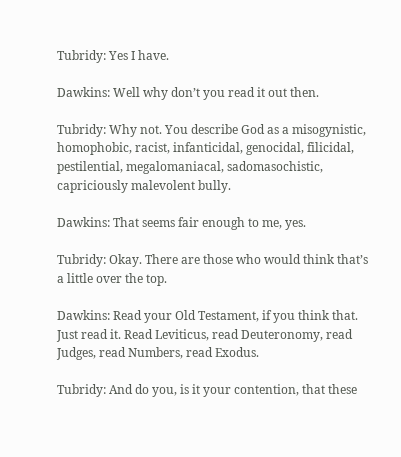Tubridy: Yes I have.

Dawkins: Well why don’t you read it out then.

Tubridy: Why not. You describe God as a misogynistic, homophobic, racist, infanticidal, genocidal, filicidal, pestilential, megalomaniacal, sadomasochistic, capriciously malevolent bully.

Dawkins: That seems fair enough to me, yes.

Tubridy: Okay. There are those who would think that’s a little over the top.

Dawkins: Read your Old Testament, if you think that. Just read it. Read Leviticus, read Deuteronomy, read Judges, read Numbers, read Exodus.

Tubridy: And do you, is it your contention, that these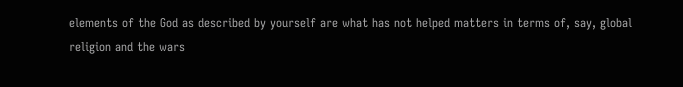elements of the God as described by yourself are what has not helped matters in terms of, say, global religion and the wars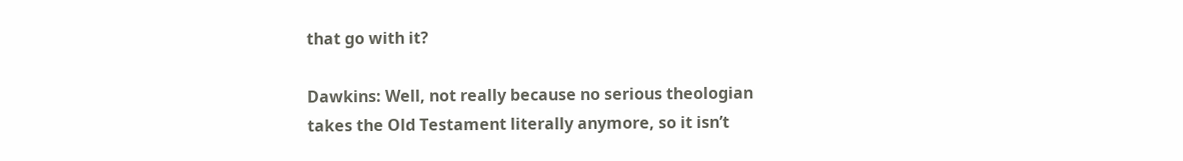that go with it?

Dawkins: Well, not really because no serious theologian takes the Old Testament literally anymore, so it isn’t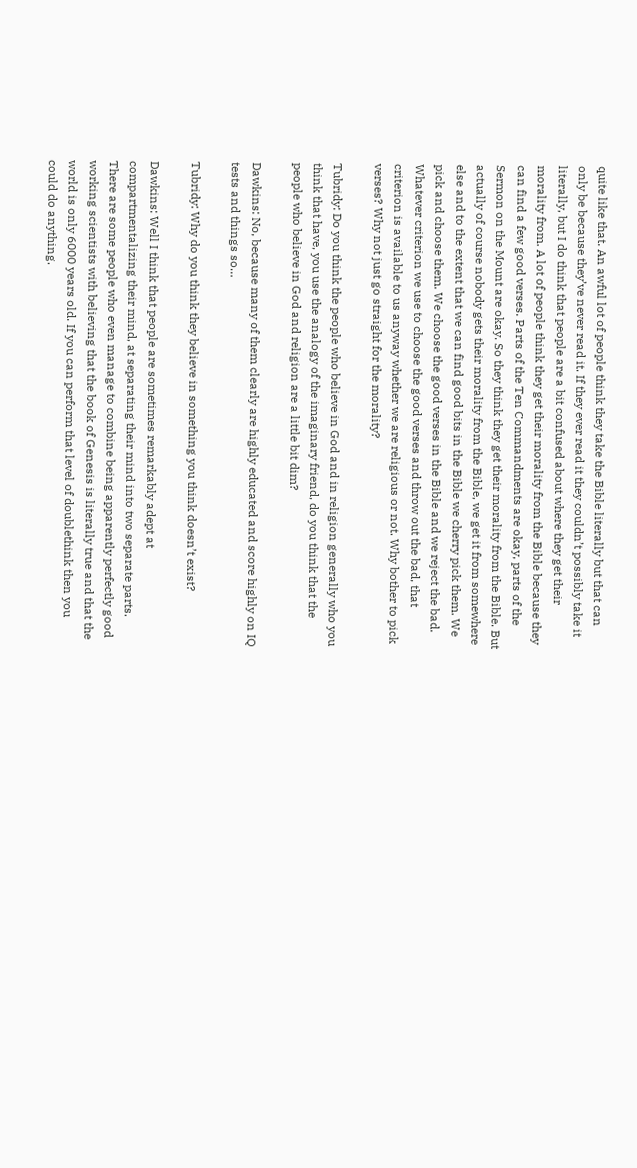quite like that. An awful lot of people think they take the Bible literally but that can only be because they’ve never read it. If they ever read it they couldn’t possibly take it literally, but I do think that people are a bit confused about where they get their morality from. A lot of people think they get their morality from the Bible because they can find a few good verses. Parts of the Ten Commandments are okay, parts of the Sermon on the Mount are okay. So they think they get their morality from the Bible. But actually of course nobody gets their morality from the Bible, we get it from somewhere else and to the extent that we can find good bits in the Bible we cherry pick them. We pick and choose them. We choose the good verses in the Bible and we reject the bad. Whatever criterion we use to choose the good verses and throw out the bad, that criterion is available to us anyway whether we are religious or not. Why bother to pick verses? Why not just go straight for the morality?

Tubridy: Do you think the people who believe in God and in religion generally who you think that have, you use the analogy of the imaginary friend, do you think that the people who believe in God and religion are a little bit dim?

Dawkins: No, because many of them clearly are highly educated and score highly on IQ tests and things so…

Tubridy: Why do you think they believe in something you think doesn’t exist?

Dawkins: Well I think that people are sometimes remarkably adept at compartmentalizing their mind, at separating their mind into two separate parts. There are some people who even manage to combine being apparently perfectly good working scientists with believing that the book of Genesis is literally true and that the world is only 6000 years old. If you can perform that level of doublethink then you could do anything.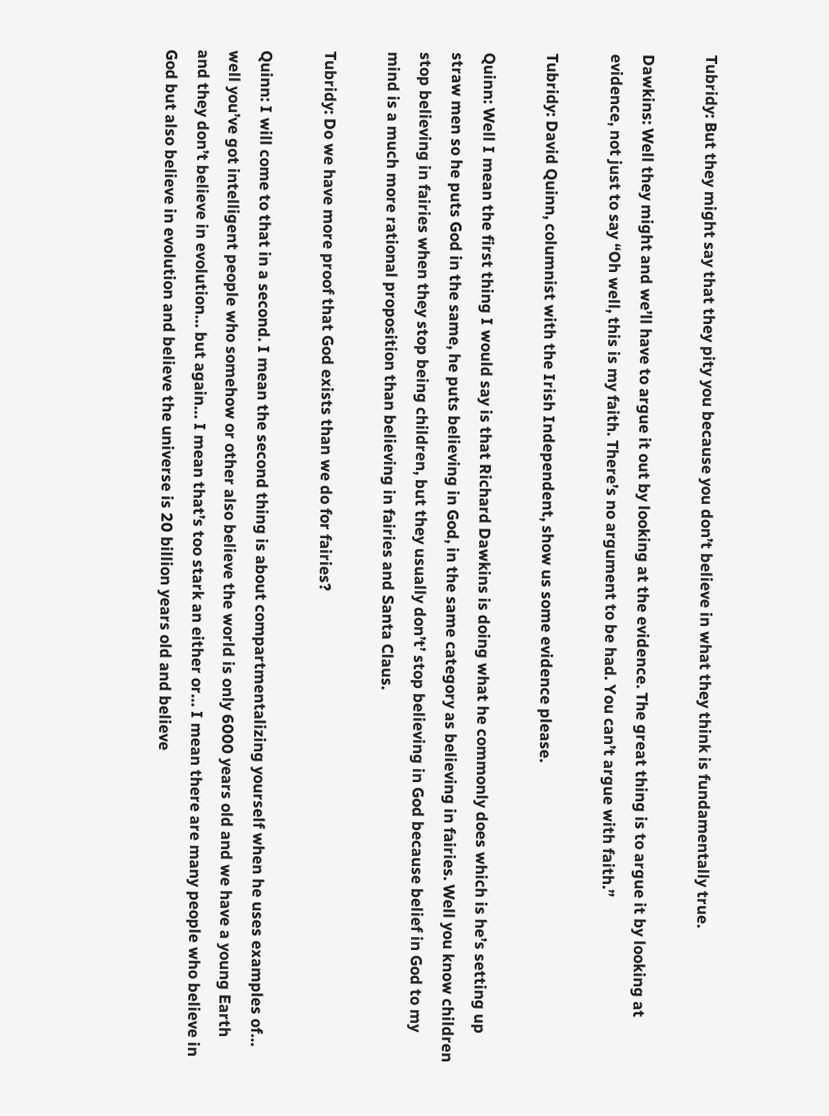Tubridy: But they might say that they pity you because you don’t believe in what they think is fundamentally true.

Dawkins: Well they might and we’ll have to argue it out by looking at the evidence. The great thing is to argue it by looking at evidence, not just to say “Oh well, this is my faith. There’s no argument to be had. You can’t argue with faith.”

Tubridy: David Quinn, columnist with the Irish Independent, show us some evidence please.

Quinn: Well I mean the first thing I would say is that Richard Dawkins is doing what he commonly does which is he’s setting up straw men so he puts God in the same, he puts believing in God, in the same category as believing in fairies. Well you know children stop believing in fairies when they stop being children, but they usually don’t’ stop believing in God because belief in God to my mind is a much more rational proposition than believing in fairies and Santa Claus.

Tubridy: Do we have more proof that God exists than we do for fairies?

Quinn: I will come to that in a second. I mean the second thing is about compartmentalizing yourself when he uses examples of… well you’ve got intelligent people who somehow or other also believe the world is only 6000 years old and we have a young Earth and they don’t believe in evolution… but again… I mean that’s too stark an either or… I mean there are many people who believe in God but also believe in evolution and believe the universe is 20 billion years old and believe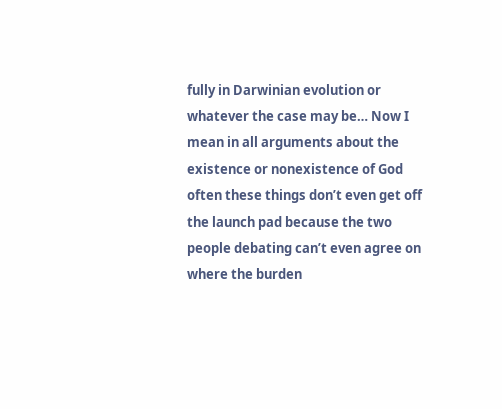fully in Darwinian evolution or whatever the case may be… Now I mean in all arguments about the existence or nonexistence of God often these things don’t even get off the launch pad because the two people debating can’t even agree on where the burden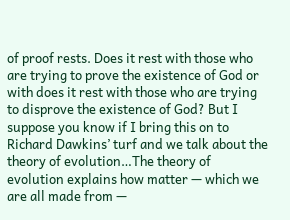of proof rests. Does it rest with those who are trying to prove the existence of God or with does it rest with those who are trying to disprove the existence of God? But I suppose you know if I bring this on to Richard Dawkins’ turf and we talk about the theory of evolution…The theory of evolution explains how matter — which we are all made from —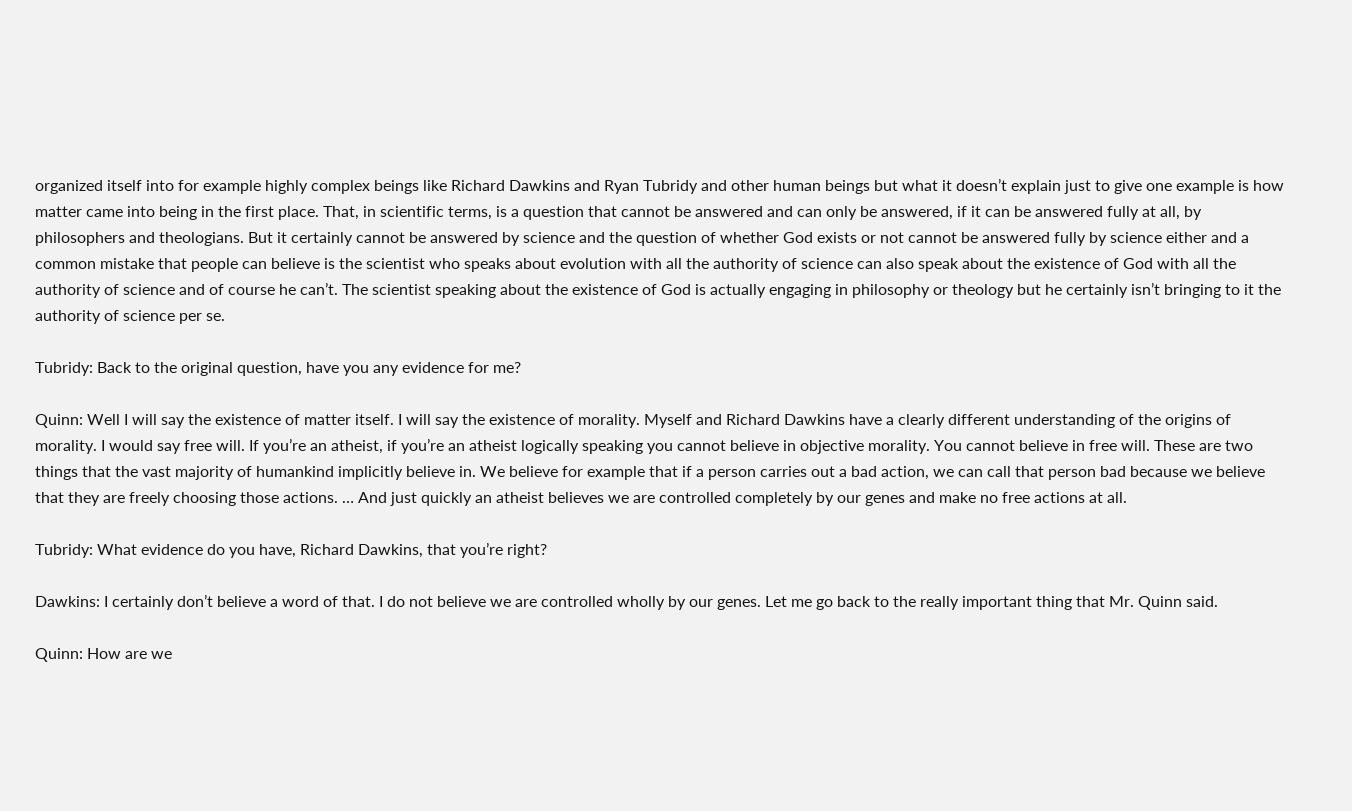organized itself into for example highly complex beings like Richard Dawkins and Ryan Tubridy and other human beings but what it doesn’t explain just to give one example is how matter came into being in the first place. That, in scientific terms, is a question that cannot be answered and can only be answered, if it can be answered fully at all, by philosophers and theologians. But it certainly cannot be answered by science and the question of whether God exists or not cannot be answered fully by science either and a common mistake that people can believe is the scientist who speaks about evolution with all the authority of science can also speak about the existence of God with all the authority of science and of course he can’t. The scientist speaking about the existence of God is actually engaging in philosophy or theology but he certainly isn’t bringing to it the authority of science per se.

Tubridy: Back to the original question, have you any evidence for me?

Quinn: Well I will say the existence of matter itself. I will say the existence of morality. Myself and Richard Dawkins have a clearly different understanding of the origins of morality. I would say free will. If you’re an atheist, if you’re an atheist logically speaking you cannot believe in objective morality. You cannot believe in free will. These are two things that the vast majority of humankind implicitly believe in. We believe for example that if a person carries out a bad action, we can call that person bad because we believe that they are freely choosing those actions. … And just quickly an atheist believes we are controlled completely by our genes and make no free actions at all.

Tubridy: What evidence do you have, Richard Dawkins, that you’re right?

Dawkins: I certainly don’t believe a word of that. I do not believe we are controlled wholly by our genes. Let me go back to the really important thing that Mr. Quinn said.

Quinn: How are we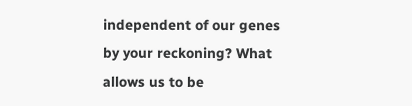independent of our genes by your reckoning? What allows us to be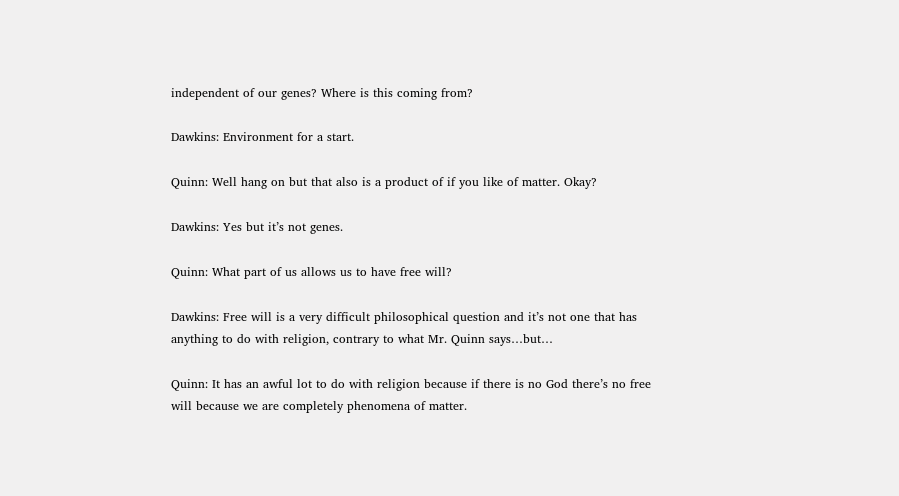independent of our genes? Where is this coming from?

Dawkins: Environment for a start.

Quinn: Well hang on but that also is a product of if you like of matter. Okay?

Dawkins: Yes but it’s not genes.

Quinn: What part of us allows us to have free will?

Dawkins: Free will is a very difficult philosophical question and it’s not one that has anything to do with religion, contrary to what Mr. Quinn says…but…

Quinn: It has an awful lot to do with religion because if there is no God there’s no free will because we are completely phenomena of matter.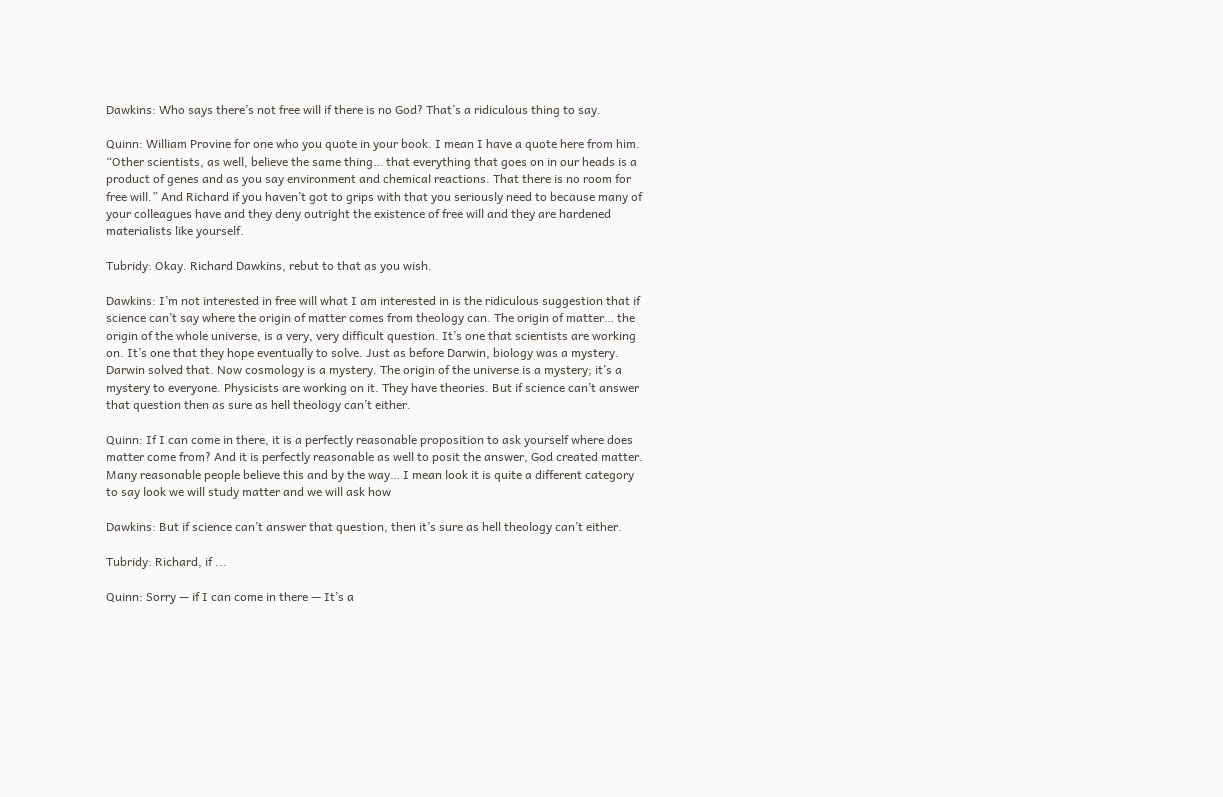Dawkins: Who says there’s not free will if there is no God? That’s a ridiculous thing to say.

Quinn: William Provine for one who you quote in your book. I mean I have a quote here from him. “Other scientists, as well, believe the same thing… that everything that goes on in our heads is a product of genes and as you say environment and chemical reactions. That there is no room for free will.” And Richard if you haven’t got to grips with that you seriously need to because many of your colleagues have and they deny outright the existence of free will and they are hardened materialists like yourself.

Tubridy: Okay. Richard Dawkins, rebut to that as you wish.

Dawkins: I’m not interested in free will what I am interested in is the ridiculous suggestion that if science can’t say where the origin of matter comes from theology can. The origin of matter… the origin of the whole universe, is a very, very difficult question. It’s one that scientists are working on. It’s one that they hope eventually to solve. Just as before Darwin, biology was a mystery. Darwin solved that. Now cosmology is a mystery. The origin of the universe is a mystery; it’s a mystery to everyone. Physicists are working on it. They have theories. But if science can’t answer that question then as sure as hell theology can’t either.

Quinn: If I can come in there, it is a perfectly reasonable proposition to ask yourself where does matter come from? And it is perfectly reasonable as well to posit the answer, God created matter. Many reasonable people believe this and by the way… I mean look it is quite a different category to say look we will study matter and we will ask how

Dawkins: But if science can’t answer that question, then it’s sure as hell theology can’t either.

Tubridy: Richard, if ...

Quinn: Sorry — if I can come in there — It’s a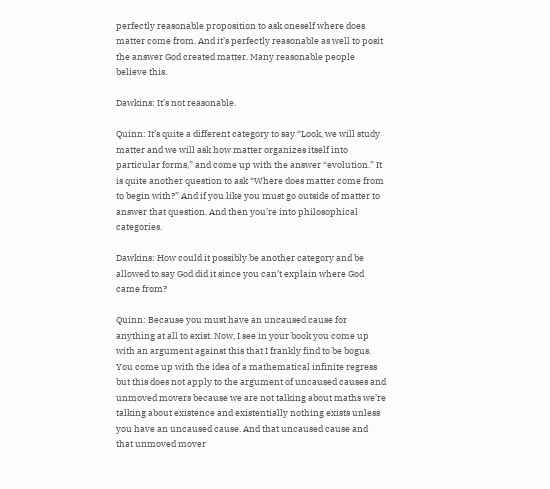perfectly reasonable proposition to ask oneself where does matter come from. And it’s perfectly reasonable as well to posit the answer God created matter. Many reasonable people believe this.

Dawkins: It’s not reasonable.

Quinn: It’s quite a different category to say “Look, we will study matter and we will ask how matter organizes itself into particular forms,” and come up with the answer “evolution.” It is quite another question to ask “Where does matter come from to begin with?” And if you like you must go outside of matter to answer that question. And then you’re into philosophical categories.

Dawkins: How could it possibly be another category and be allowed to say God did it since you can’t explain where God came from?

Quinn: Because you must have an uncaused cause for anything at all to exist. Now, I see in your book you come up with an argument against this that I frankly find to be bogus. You come up with the idea of a mathematical infinite regress but this does not apply to the argument of uncaused causes and unmoved movers because we are not talking about maths we’re talking about existence and existentially nothing exists unless you have an uncaused cause. And that uncaused cause and that unmoved mover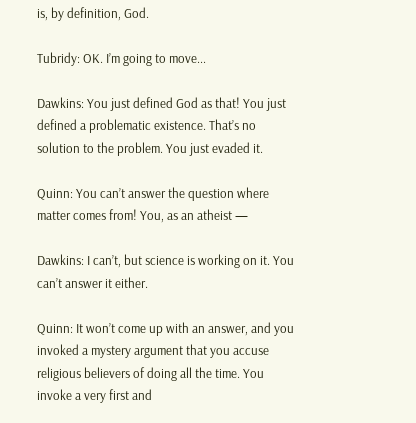is, by definition, God.

Tubridy: OK. I’m going to move...

Dawkins: You just defined God as that! You just defined a problematic existence. That’s no solution to the problem. You just evaded it.

Quinn: You can’t answer the question where matter comes from! You, as an atheist —

Dawkins: I can’t, but science is working on it. You can’t answer it either.

Quinn: It won’t come up with an answer, and you invoked a mystery argument that you accuse religious believers of doing all the time. You invoke a very first and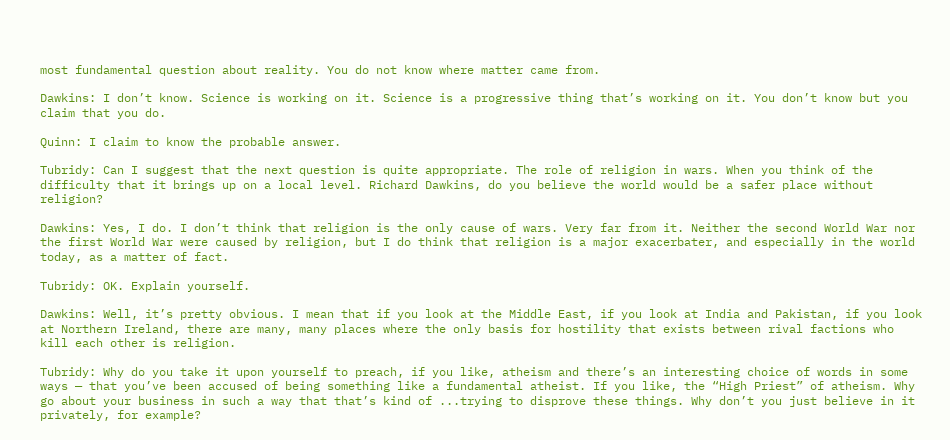most fundamental question about reality. You do not know where matter came from.

Dawkins: I don’t know. Science is working on it. Science is a progressive thing that’s working on it. You don’t know but you claim that you do.

Quinn: I claim to know the probable answer.

Tubridy: Can I suggest that the next question is quite appropriate. The role of religion in wars. When you think of the difficulty that it brings up on a local level. Richard Dawkins, do you believe the world would be a safer place without religion?

Dawkins: Yes, I do. I don’t think that religion is the only cause of wars. Very far from it. Neither the second World War nor the first World War were caused by religion, but I do think that religion is a major exacerbater, and especially in the world today, as a matter of fact.

Tubridy: OK. Explain yourself.

Dawkins: Well, it’s pretty obvious. I mean that if you look at the Middle East, if you look at India and Pakistan, if you look at Northern Ireland, there are many, many places where the only basis for hostility that exists between rival factions who kill each other is religion.

Tubridy: Why do you take it upon yourself to preach, if you like, atheism and there’s an interesting choice of words in some ways — that you’ve been accused of being something like a fundamental atheist. If you like, the “High Priest” of atheism. Why go about your business in such a way that that’s kind of ...trying to disprove these things. Why don’t you just believe in it privately, for example?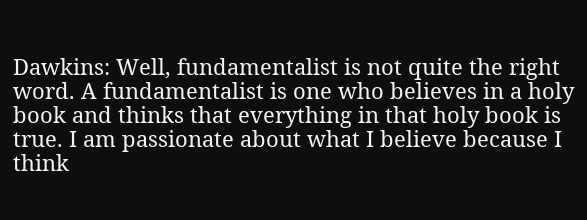Dawkins: Well, fundamentalist is not quite the right word. A fundamentalist is one who believes in a holy book and thinks that everything in that holy book is true. I am passionate about what I believe because I think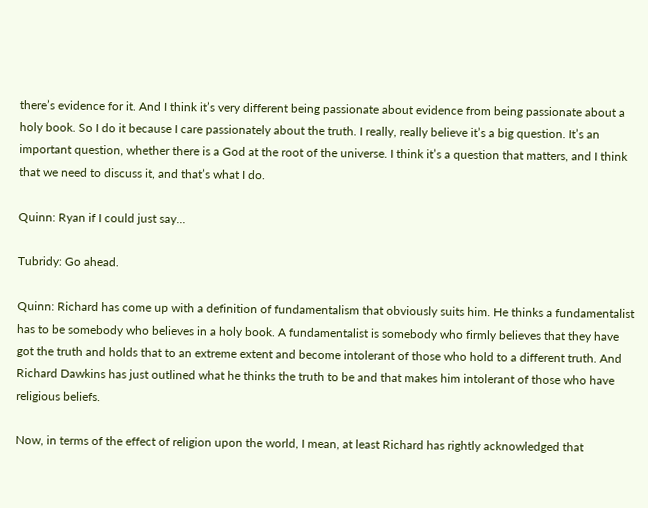there’s evidence for it. And I think it’s very different being passionate about evidence from being passionate about a holy book. So I do it because I care passionately about the truth. I really, really believe it’s a big question. It’s an important question, whether there is a God at the root of the universe. I think it’s a question that matters, and I think that we need to discuss it, and that’s what I do.

Quinn: Ryan if I could just say...

Tubridy: Go ahead.

Quinn: Richard has come up with a definition of fundamentalism that obviously suits him. He thinks a fundamentalist has to be somebody who believes in a holy book. A fundamentalist is somebody who firmly believes that they have got the truth and holds that to an extreme extent and become intolerant of those who hold to a different truth. And Richard Dawkins has just outlined what he thinks the truth to be and that makes him intolerant of those who have religious beliefs.

Now, in terms of the effect of religion upon the world, I mean, at least Richard has rightly acknowledged that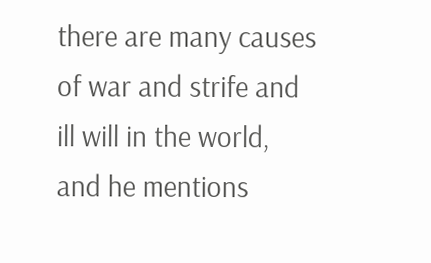there are many causes of war and strife and ill will in the world, and he mentions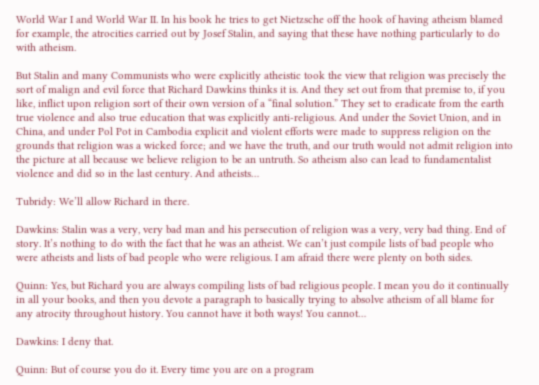World War I and World War II. In his book he tries to get Nietzsche off the hook of having atheism blamed for example, the atrocities carried out by Josef Stalin, and saying that these have nothing particularly to do with atheism.

But Stalin and many Communists who were explicitly atheistic took the view that religion was precisely the sort of malign and evil force that Richard Dawkins thinks it is. And they set out from that premise to, if you like, inflict upon religion sort of their own version of a “final solution.” They set to eradicate from the earth true violence and also true education that was explicitly anti-religious. And under the Soviet Union, and in China, and under Pol Pot in Cambodia explicit and violent efforts were made to suppress religion on the grounds that religion was a wicked force; and we have the truth, and our truth would not admit religion into the picture at all because we believe religion to be an untruth. So atheism also can lead to fundamentalist violence and did so in the last century. And atheists…

Tubridy: We’ll allow Richard in there.

Dawkins: Stalin was a very, very bad man and his persecution of religion was a very, very bad thing. End of story. It’s nothing to do with the fact that he was an atheist. We can’t just compile lists of bad people who were atheists and lists of bad people who were religious. I am afraid there were plenty on both sides.

Quinn: Yes, but Richard you are always compiling lists of bad religious people. I mean you do it continually in all your books, and then you devote a paragraph to basically trying to absolve atheism of all blame for any atrocity throughout history. You cannot have it both ways! You cannot…

Dawkins: I deny that.

Quinn: But of course you do it. Every time you are on a program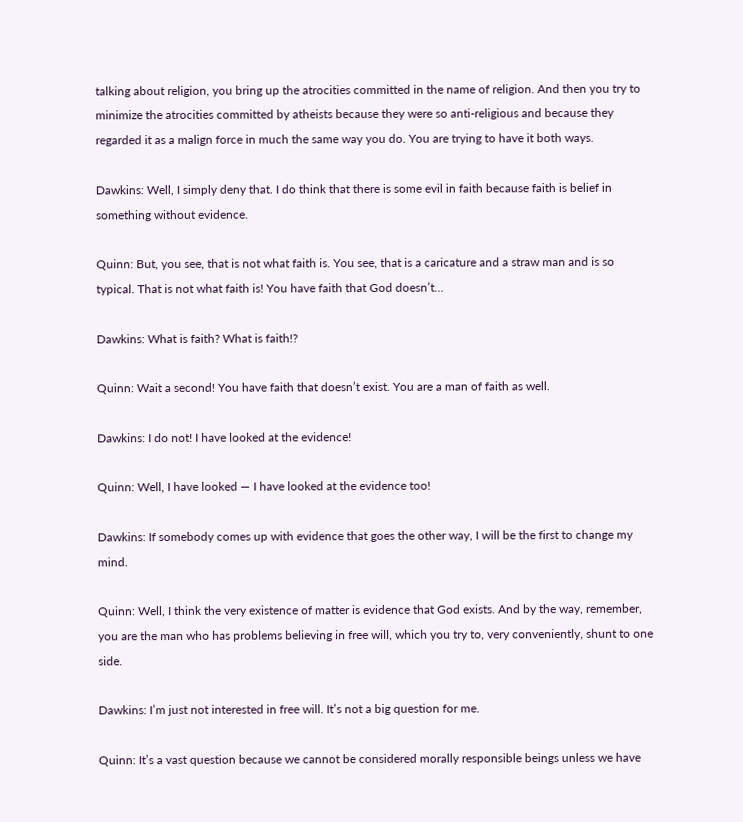talking about religion, you bring up the atrocities committed in the name of religion. And then you try to minimize the atrocities committed by atheists because they were so anti-religious and because they regarded it as a malign force in much the same way you do. You are trying to have it both ways.

Dawkins: Well, I simply deny that. I do think that there is some evil in faith because faith is belief in something without evidence.

Quinn: But, you see, that is not what faith is. You see, that is a caricature and a straw man and is so typical. That is not what faith is! You have faith that God doesn’t…

Dawkins: What is faith? What is faith!?

Quinn: Wait a second! You have faith that doesn’t exist. You are a man of faith as well.

Dawkins: I do not! I have looked at the evidence!

Quinn: Well, I have looked — I have looked at the evidence too!

Dawkins: If somebody comes up with evidence that goes the other way, I will be the first to change my mind.

Quinn: Well, I think the very existence of matter is evidence that God exists. And by the way, remember, you are the man who has problems believing in free will, which you try to, very conveniently, shunt to one side.

Dawkins: I’m just not interested in free will. It’s not a big question for me.

Quinn: It’s a vast question because we cannot be considered morally responsible beings unless we have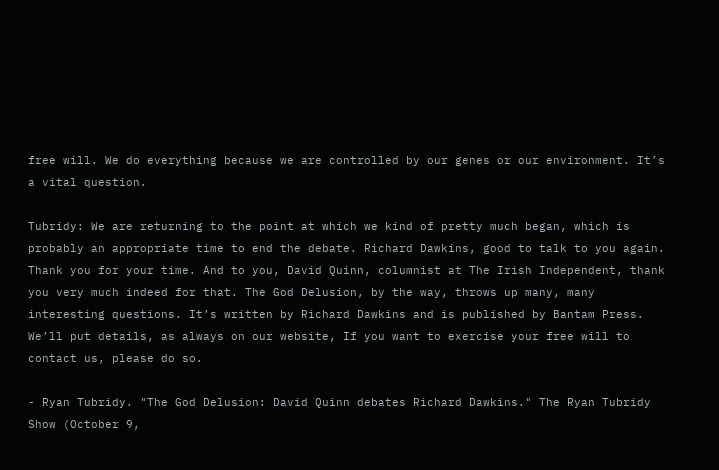free will. We do everything because we are controlled by our genes or our environment. It’s a vital question.

Tubridy: We are returning to the point at which we kind of pretty much began, which is probably an appropriate time to end the debate. Richard Dawkins, good to talk to you again. Thank you for your time. And to you, David Quinn, columnist at The Irish Independent, thank you very much indeed for that. The God Delusion, by the way, throws up many, many interesting questions. It’s written by Richard Dawkins and is published by Bantam Press. We’ll put details, as always on our website, If you want to exercise your free will to contact us, please do so.

- Ryan Tubridy. "The God Delusion: David Quinn debates Richard Dawkins." The Ryan Tubridy Show (October 9,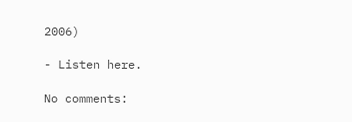2006)

- Listen here.

No comments: